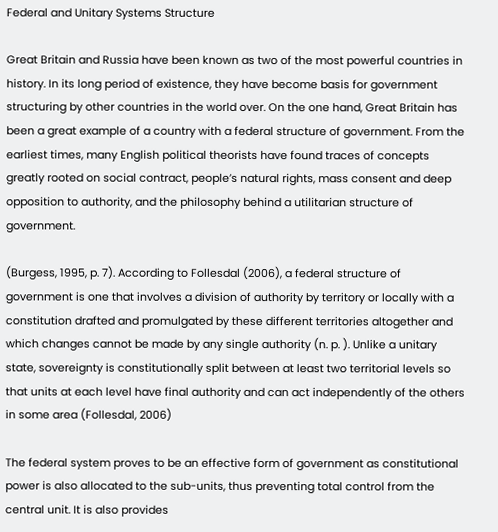Federal and Unitary Systems Structure

Great Britain and Russia have been known as two of the most powerful countries in history. In its long period of existence, they have become basis for government structuring by other countries in the world over. On the one hand, Great Britain has been a great example of a country with a federal structure of government. From the earliest times, many English political theorists have found traces of concepts greatly rooted on social contract, people’s natural rights, mass consent and deep opposition to authority, and the philosophy behind a utilitarian structure of government.

(Burgess, 1995, p. 7). According to Follesdal (2006), a federal structure of government is one that involves a division of authority by territory or locally with a constitution drafted and promulgated by these different territories altogether and which changes cannot be made by any single authority (n. p. ). Unlike a unitary state, sovereignty is constitutionally split between at least two territorial levels so that units at each level have final authority and can act independently of the others in some area (Follesdal, 2006)

The federal system proves to be an effective form of government as constitutional power is also allocated to the sub-units, thus preventing total control from the central unit. It is also provides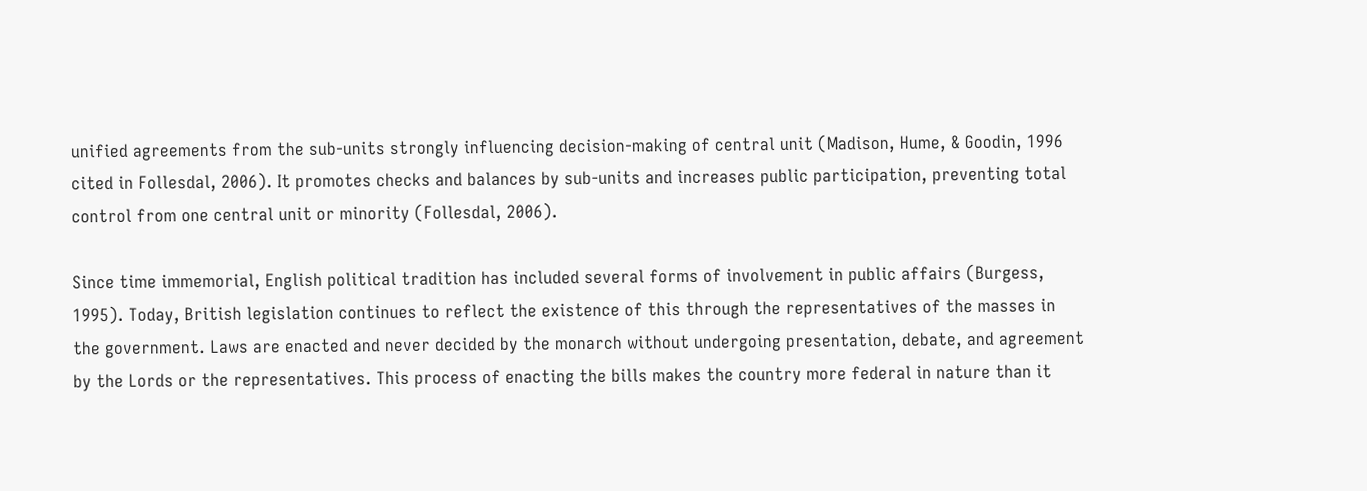unified agreements from the sub-units strongly influencing decision-making of central unit (Madison, Hume, & Goodin, 1996 cited in Follesdal, 2006). It promotes checks and balances by sub-units and increases public participation, preventing total control from one central unit or minority (Follesdal, 2006).

Since time immemorial, English political tradition has included several forms of involvement in public affairs (Burgess, 1995). Today, British legislation continues to reflect the existence of this through the representatives of the masses in the government. Laws are enacted and never decided by the monarch without undergoing presentation, debate, and agreement by the Lords or the representatives. This process of enacting the bills makes the country more federal in nature than it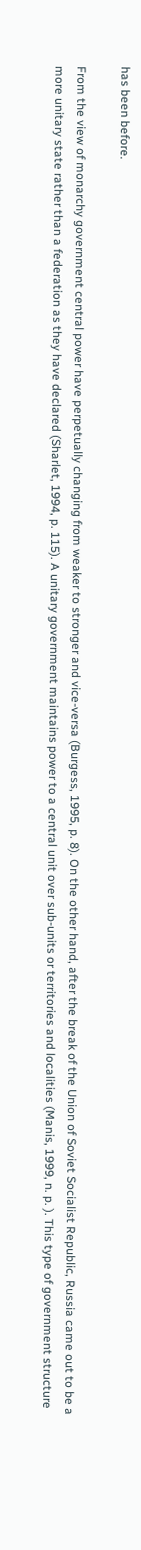has been before.

From the view of monarchy government central power have perpetually changing from weaker to stronger and vice-versa (Burgess, 1995, p. 8). On the other hand, after the break of the Union of Soviet Socialist Republic, Russia came out to be a more unitary state rather than a federation as they have declared (Sharlet, 1994, p. 115). A unitary government maintains power to a central unit over sub-units or territories and localities (Manis, 1999, n. p. ). This type of government structure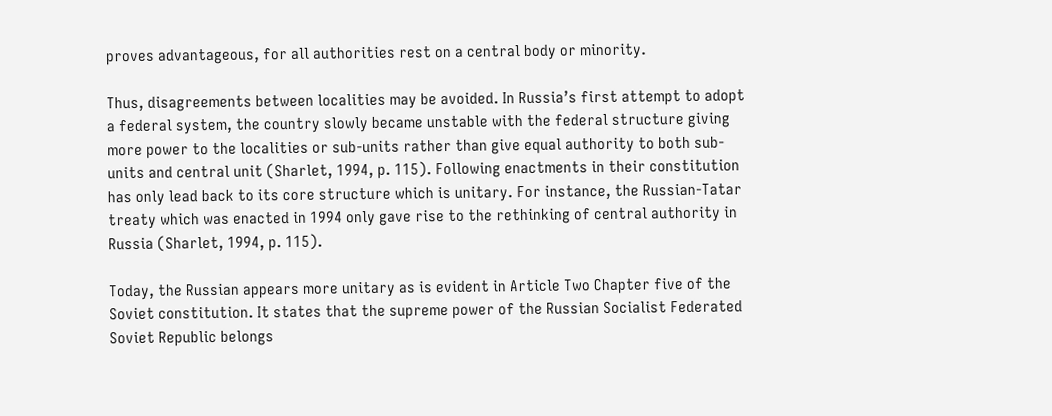proves advantageous, for all authorities rest on a central body or minority.

Thus, disagreements between localities may be avoided. In Russia’s first attempt to adopt a federal system, the country slowly became unstable with the federal structure giving more power to the localities or sub-units rather than give equal authority to both sub-units and central unit (Sharlet, 1994, p. 115). Following enactments in their constitution has only lead back to its core structure which is unitary. For instance, the Russian-Tatar treaty which was enacted in 1994 only gave rise to the rethinking of central authority in Russia (Sharlet, 1994, p. 115).

Today, the Russian appears more unitary as is evident in Article Two Chapter five of the Soviet constitution. It states that the supreme power of the Russian Socialist Federated Soviet Republic belongs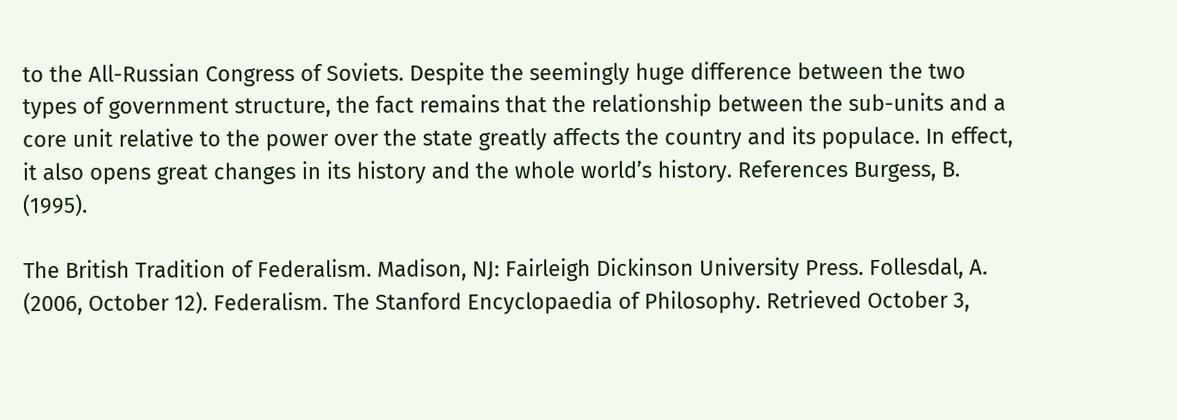to the All-Russian Congress of Soviets. Despite the seemingly huge difference between the two types of government structure, the fact remains that the relationship between the sub-units and a core unit relative to the power over the state greatly affects the country and its populace. In effect, it also opens great changes in its history and the whole world’s history. References Burgess, B. (1995).

The British Tradition of Federalism. Madison, NJ: Fairleigh Dickinson University Press. Follesdal, A. (2006, October 12). Federalism. The Stanford Encyclopaedia of Philosophy. Retrieved October 3,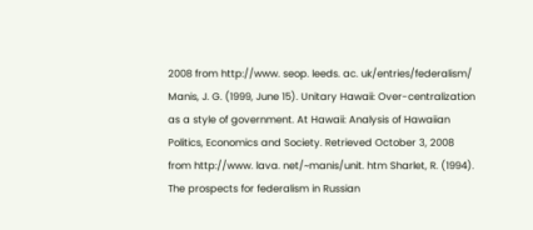2008 from http://www. seop. leeds. ac. uk/entries/federalism/ Manis, J. G. (1999, June 15). Unitary Hawaii: Over-centralization as a style of government. At Hawaii: Analysis of Hawaiian Politics, Economics and Society. Retrieved October 3, 2008 from http://www. lava. net/~manis/unit. htm Sharlet, R. (1994). The prospects for federalism in Russian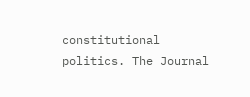constitutional politics. The Journal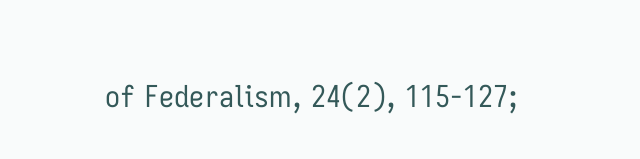of Federalism, 24(2), 115-127;